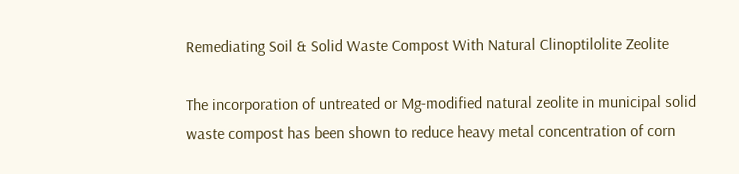Remediating Soil & Solid Waste Compost With Natural Clinoptilolite Zeolite

The incorporation of untreated or Mg-modified natural zeolite in municipal solid waste compost has been shown to reduce heavy metal concentration of corn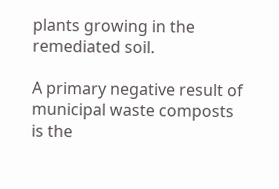plants growing in the remediated soil.

A primary negative result of municipal waste composts is the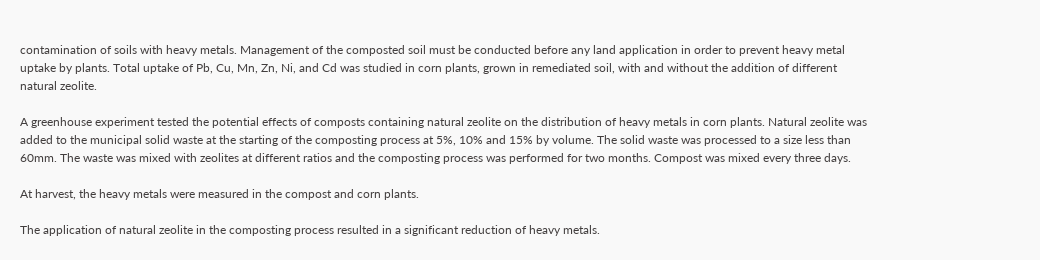contamination of soils with heavy metals. Management of the composted soil must be conducted before any land application in order to prevent heavy metal uptake by plants. Total uptake of Pb, Cu, Mn, Zn, Ni, and Cd was studied in corn plants, grown in remediated soil, with and without the addition of different natural zeolite.

A greenhouse experiment tested the potential effects of composts containing natural zeolite on the distribution of heavy metals in corn plants. Natural zeolite was added to the municipal solid waste at the starting of the composting process at 5%, 10% and 15% by volume. The solid waste was processed to a size less than 60mm. The waste was mixed with zeolites at different ratios and the composting process was performed for two months. Compost was mixed every three days.

At harvest, the heavy metals were measured in the compost and corn plants.

The application of natural zeolite in the composting process resulted in a significant reduction of heavy metals.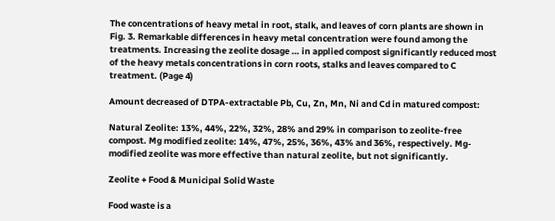The concentrations of heavy metal in root, stalk, and leaves of corn plants are shown in Fig. 3. Remarkable differences in heavy metal concentration were found among the treatments. Increasing the zeolite dosage … in applied compost significantly reduced most of the heavy metals concentrations in corn roots, stalks and leaves compared to C treatment. (Page 4)

Amount decreased of DTPA-extractable Pb, Cu, Zn, Mn, Ni and Cd in matured compost:

Natural Zeolite: 13%, 44%, 22%, 32%, 28% and 29% in comparison to zeolite-free compost. Mg modified zeolite: 14%, 47%, 25%, 36%, 43% and 36%, respectively. Mg- modified zeolite was more effective than natural zeolite, but not significantly.

Zeolite + Food & Municipal Solid Waste

Food waste is a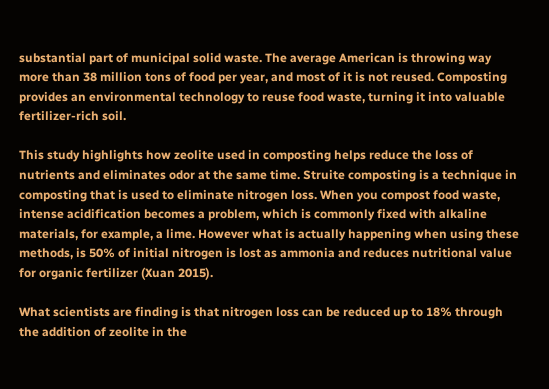substantial part of municipal solid waste. The average American is throwing way more than 38 million tons of food per year, and most of it is not reused. Composting provides an environmental technology to reuse food waste, turning it into valuable fertilizer-rich soil.

This study highlights how zeolite used in composting helps reduce the loss of nutrients and eliminates odor at the same time. Struite composting is a technique in composting that is used to eliminate nitrogen loss. When you compost food waste, intense acidification becomes a problem, which is commonly fixed with alkaline materials, for example, a lime. However what is actually happening when using these methods, is 50% of initial nitrogen is lost as ammonia and reduces nutritional value for organic fertilizer (Xuan 2015).

What scientists are finding is that nitrogen loss can be reduced up to 18% through the addition of zeolite in the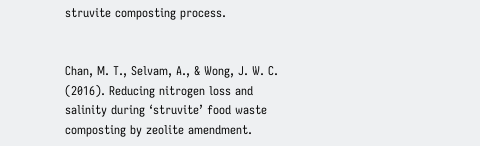struvite composting process.


Chan, M. T., Selvam, A., & Wong, J. W. C. (2016). Reducing nitrogen loss and salinity during ‘struvite’ food waste composting by zeolite amendment.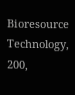Bioresource Technology, 200,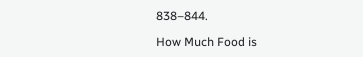838–844.

How Much Food is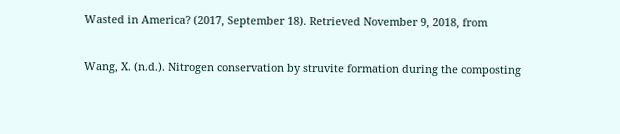Wasted in America? (2017, September 18). Retrieved November 9, 2018, from

Wang, X. (n.d.). Nitrogen conservation by struvite formation during the composting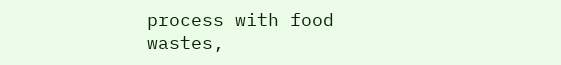process with food wastes,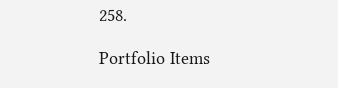258.

Portfolio Items